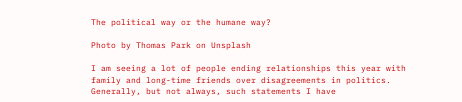The political way or the humane way?

Photo by Thomas Park on Unsplash

I am seeing a lot of people ending relationships this year with family and long-time friends over disagreements in politics. Generally, but not always, such statements I have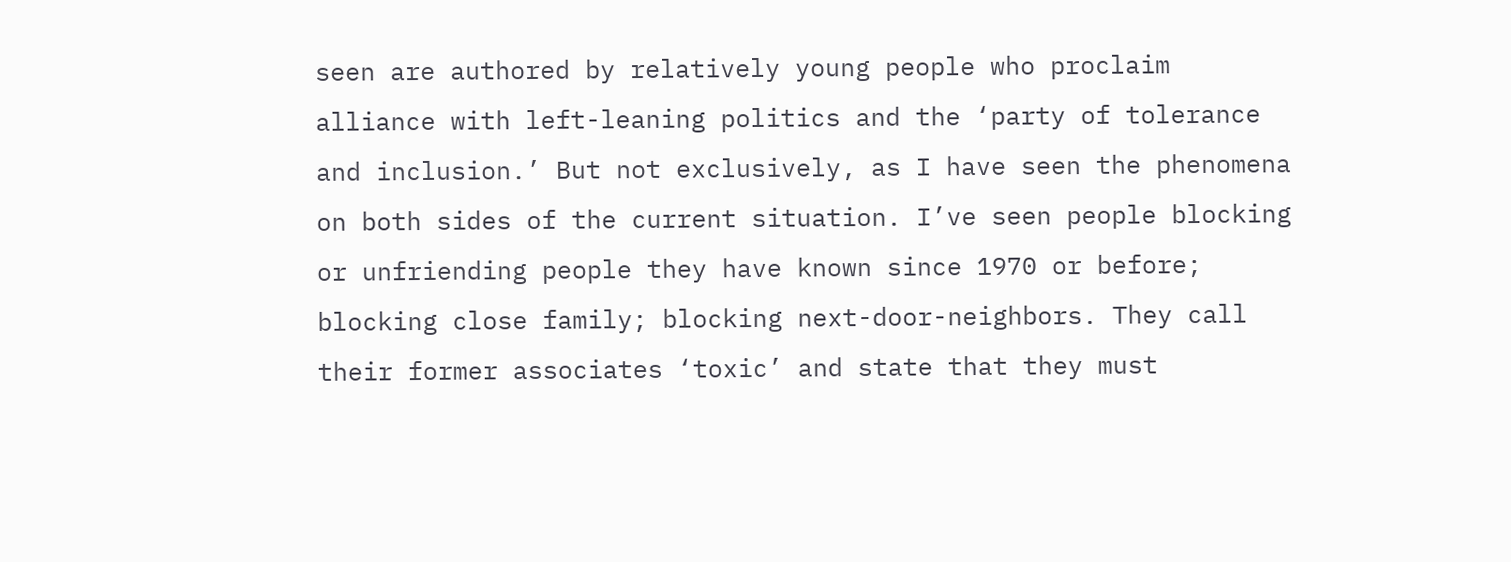seen are authored by relatively young people who proclaim alliance with left-leaning politics and the ‘party of tolerance and inclusion.’ But not exclusively, as I have seen the phenomena on both sides of the current situation. I’ve seen people blocking or unfriending people they have known since 1970 or before; blocking close family; blocking next-door-neighbors. They call their former associates ‘toxic’ and state that they must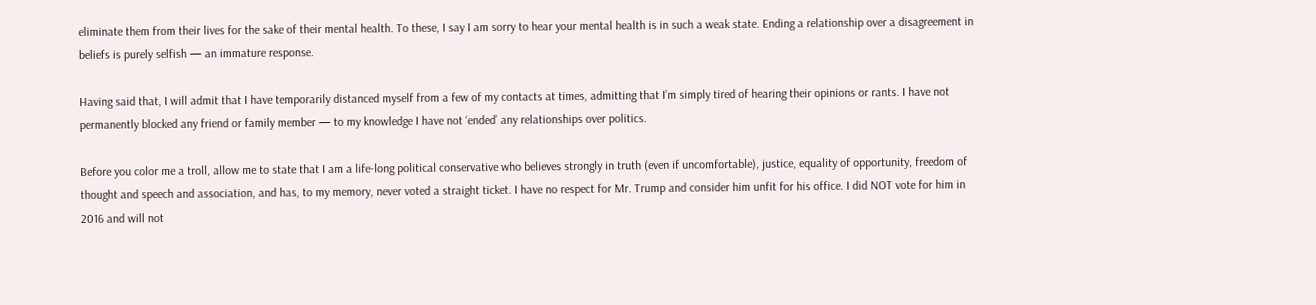eliminate them from their lives for the sake of their mental health. To these, I say I am sorry to hear your mental health is in such a weak state. Ending a relationship over a disagreement in beliefs is purely selfish — an immature response.

Having said that, I will admit that I have temporarily distanced myself from a few of my contacts at times, admitting that I’m simply tired of hearing their opinions or rants. I have not permanently blocked any friend or family member — to my knowledge I have not ‘ended’ any relationships over politics.

Before you color me a troll, allow me to state that I am a life-long political conservative who believes strongly in truth (even if uncomfortable), justice, equality of opportunity, freedom of thought and speech and association, and has, to my memory, never voted a straight ticket. I have no respect for Mr. Trump and consider him unfit for his office. I did NOT vote for him in 2016 and will not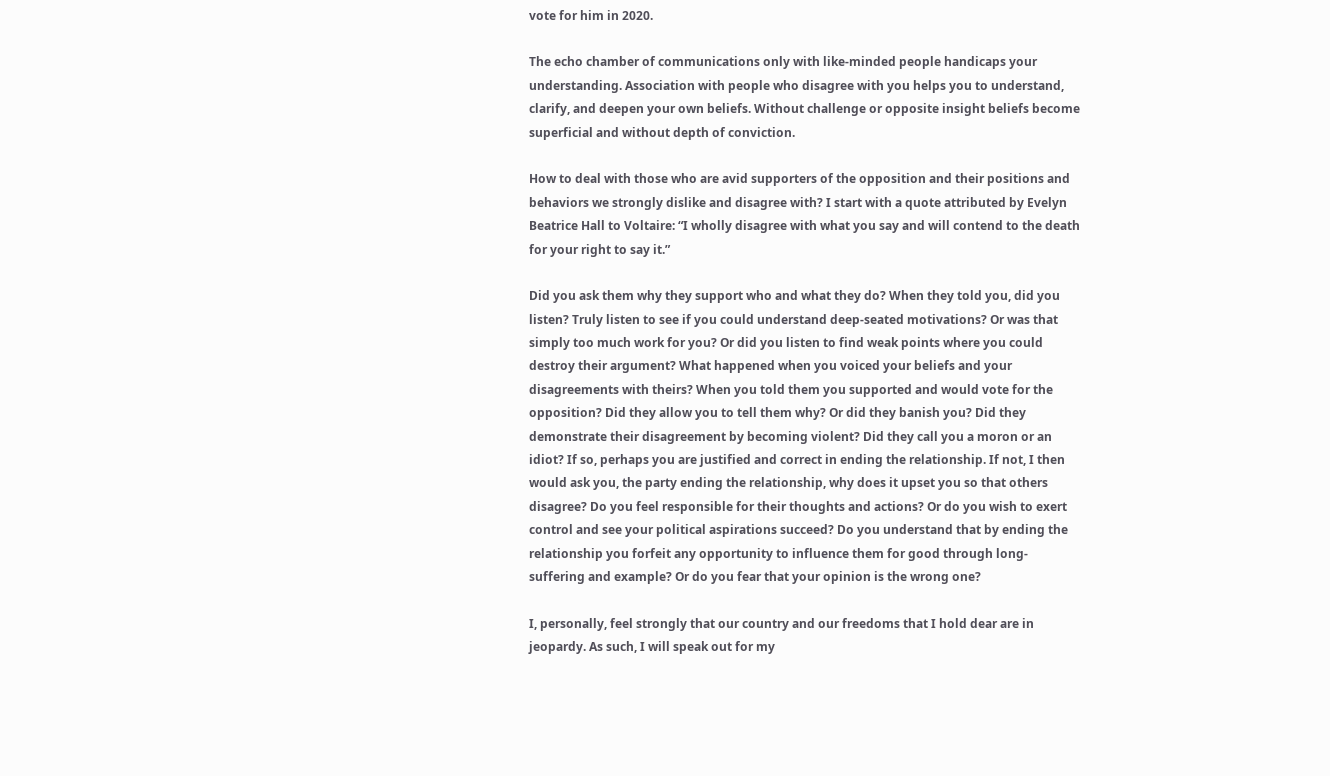vote for him in 2020.

The echo chamber of communications only with like-minded people handicaps your understanding. Association with people who disagree with you helps you to understand, clarify, and deepen your own beliefs. Without challenge or opposite insight beliefs become superficial and without depth of conviction.

How to deal with those who are avid supporters of the opposition and their positions and behaviors we strongly dislike and disagree with? I start with a quote attributed by Evelyn Beatrice Hall to Voltaire: “I wholly disagree with what you say and will contend to the death for your right to say it.”

Did you ask them why they support who and what they do? When they told you, did you listen? Truly listen to see if you could understand deep-seated motivations? Or was that simply too much work for you? Or did you listen to find weak points where you could destroy their argument? What happened when you voiced your beliefs and your disagreements with theirs? When you told them you supported and would vote for the opposition? Did they allow you to tell them why? Or did they banish you? Did they demonstrate their disagreement by becoming violent? Did they call you a moron or an idiot? If so, perhaps you are justified and correct in ending the relationship. If not, I then would ask you, the party ending the relationship, why does it upset you so that others disagree? Do you feel responsible for their thoughts and actions? Or do you wish to exert control and see your political aspirations succeed? Do you understand that by ending the relationship you forfeit any opportunity to influence them for good through long-suffering and example? Or do you fear that your opinion is the wrong one?

I, personally, feel strongly that our country and our freedoms that I hold dear are in jeopardy. As such, I will speak out for my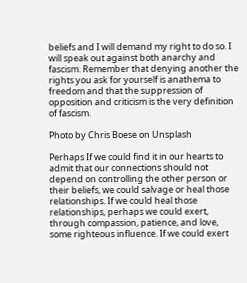beliefs and I will demand my right to do so. I will speak out against both anarchy and fascism. Remember that denying another the rights you ask for yourself is anathema to freedom and that the suppression of opposition and criticism is the very definition of fascism.

Photo by Chris Boese on Unsplash

Perhaps If we could find it in our hearts to admit that our connections should not depend on controlling the other person or their beliefs, we could salvage or heal those relationships. If we could heal those relationships, perhaps we could exert, through compassion, patience, and love, some righteous influence. If we could exert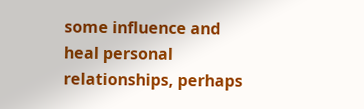some influence and heal personal relationships, perhaps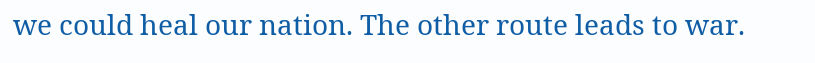we could heal our nation. The other route leads to war.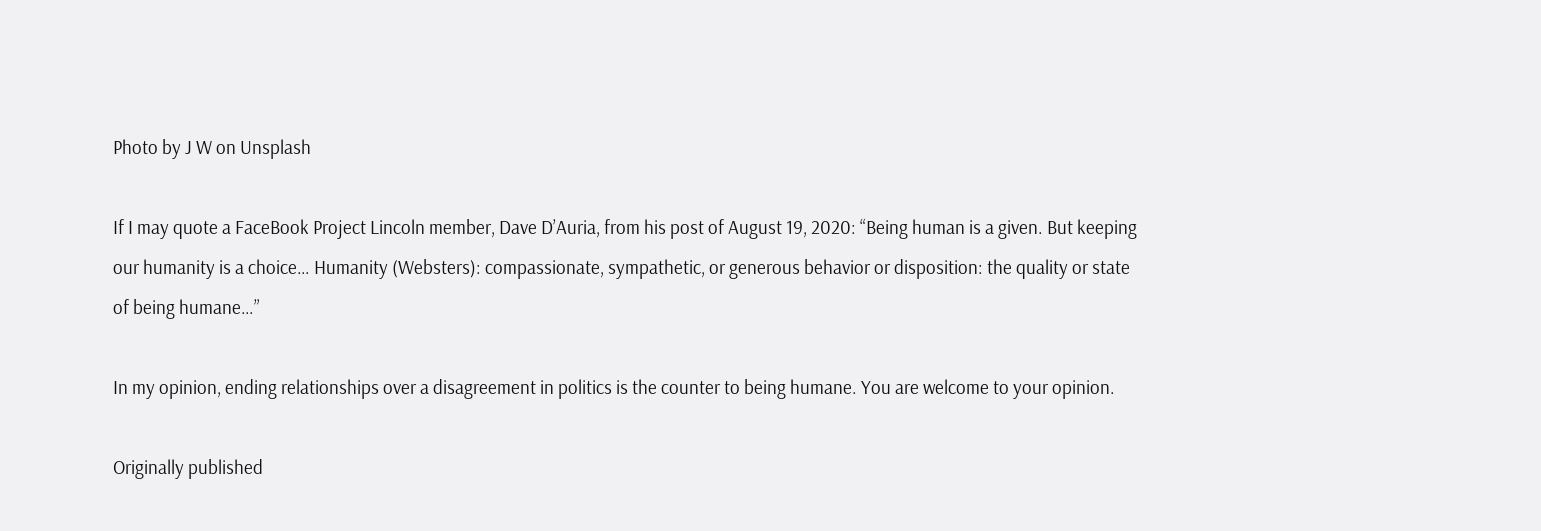Photo by J W on Unsplash

If I may quote a FaceBook Project Lincoln member, Dave D’Auria, from his post of August 19, 2020: “Being human is a given. But keeping our humanity is a choice… Humanity (Websters): compassionate, sympathetic, or generous behavior or disposition: the quality or state of being humane…”

In my opinion, ending relationships over a disagreement in politics is the counter to being humane. You are welcome to your opinion.

Originally published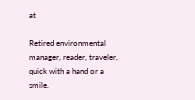at

Retired environmental manager, reader, traveler, quick with a hand or a smile.